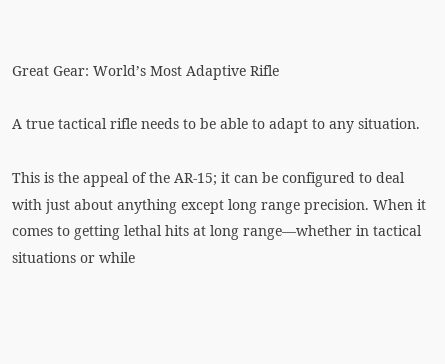Great Gear: World’s Most Adaptive Rifle

A true tactical rifle needs to be able to adapt to any situation.

This is the appeal of the AR-15; it can be configured to deal with just about anything except long range precision. When it comes to getting lethal hits at long range—whether in tactical situations or while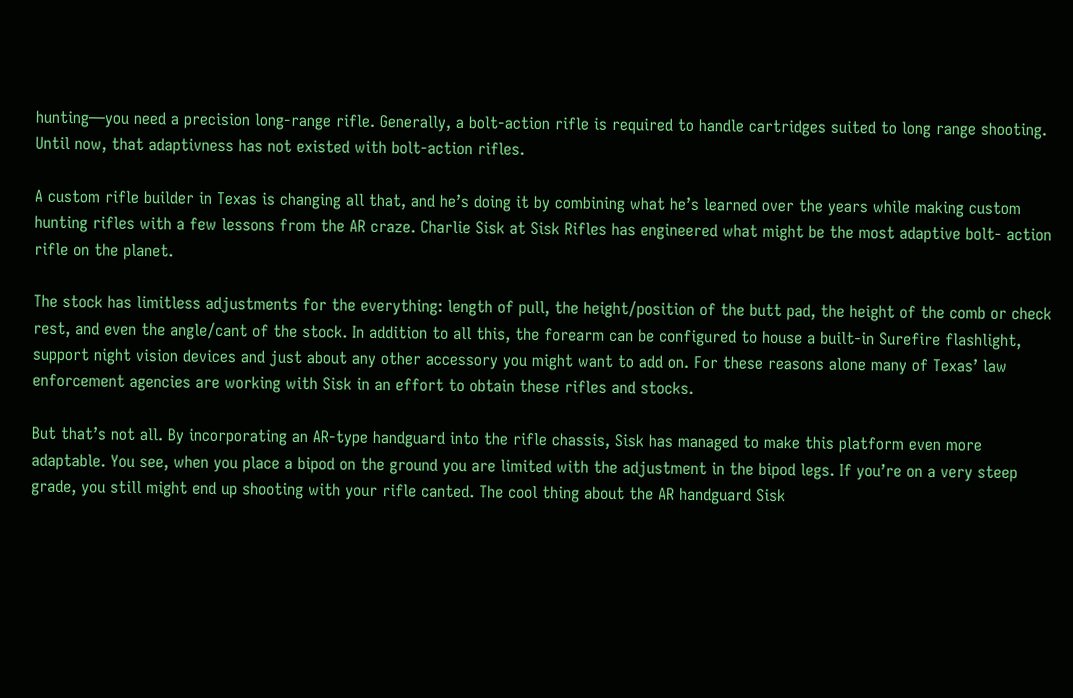hunting—you need a precision long-range rifle. Generally, a bolt-action rifle is required to handle cartridges suited to long range shooting. Until now, that adaptivness has not existed with bolt-action rifles.

A custom rifle builder in Texas is changing all that, and he’s doing it by combining what he’s learned over the years while making custom hunting rifles with a few lessons from the AR craze. Charlie Sisk at Sisk Rifles has engineered what might be the most adaptive bolt- action rifle on the planet.

The stock has limitless adjustments for the everything: length of pull, the height/position of the butt pad, the height of the comb or check rest, and even the angle/cant of the stock. In addition to all this, the forearm can be configured to house a built-in Surefire flashlight, support night vision devices and just about any other accessory you might want to add on. For these reasons alone many of Texas’ law enforcement agencies are working with Sisk in an effort to obtain these rifles and stocks.

But that’s not all. By incorporating an AR-type handguard into the rifle chassis, Sisk has managed to make this platform even more adaptable. You see, when you place a bipod on the ground you are limited with the adjustment in the bipod legs. If you’re on a very steep grade, you still might end up shooting with your rifle canted. The cool thing about the AR handguard Sisk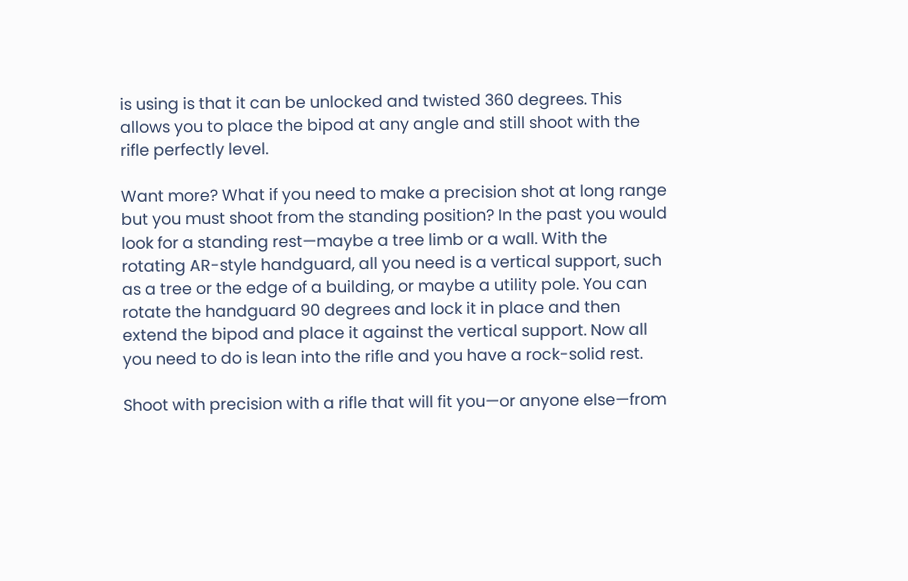is using is that it can be unlocked and twisted 360 degrees. This allows you to place the bipod at any angle and still shoot with the rifle perfectly level.

Want more? What if you need to make a precision shot at long range but you must shoot from the standing position? In the past you would look for a standing rest—maybe a tree limb or a wall. With the rotating AR-style handguard, all you need is a vertical support, such as a tree or the edge of a building, or maybe a utility pole. You can rotate the handguard 90 degrees and lock it in place and then extend the bipod and place it against the vertical support. Now all you need to do is lean into the rifle and you have a rock-solid rest.

Shoot with precision with a rifle that will fit you—or anyone else—from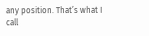any position. That’s what I call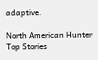adaptive.

North American Hunter Top Stories